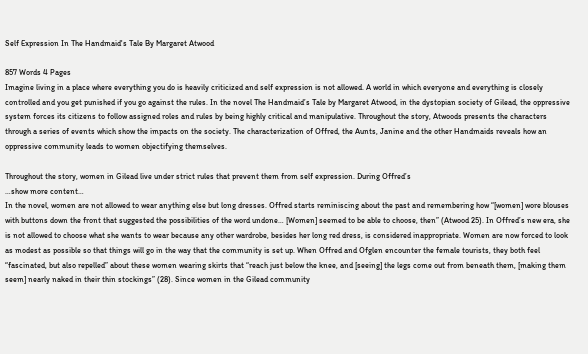Self Expression In The Handmaid's Tale By Margaret Atwood

857 Words 4 Pages
Imagine living in a place where everything you do is heavily criticized and self expression is not allowed. A world in which everyone and everything is closely controlled and you get punished if you go against the rules. In the novel The Handmaid’s Tale by Margaret Atwood, in the dystopian society of Gilead, the oppressive system forces its citizens to follow assigned roles and rules by being highly critical and manipulative. Throughout the story, Atwoods presents the characters through a series of events which show the impacts on the society. The characterization of Offred, the Aunts, Janine and the other Handmaids reveals how an oppressive community leads to women objectifying themselves.

Throughout the story, women in Gilead live under strict rules that prevent them from self expression. During Offred’s
…show more content…
In the novel, women are not allowed to wear anything else but long dresses. Offred starts reminiscing about the past and remembering how “[women] wore blouses with buttons down the front that suggested the possibilities of the word undone… [Women] seemed to be able to choose, then” (Atwood 25). In Offred’s new era, she is not allowed to choose what she wants to wear because any other wardrobe, besides her long red dress, is considered inappropriate. Women are now forced to look as modest as possible so that things will go in the way that the community is set up. When Offred and Ofglen encounter the female tourists, they both feel “fascinated, but also repelled” about these women wearing skirts that “reach just below the knee, and [seeing] the legs come out from beneath them, [making them seem] nearly naked in their thin stockings” (28). Since women in the Gilead community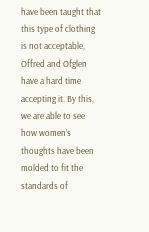have been taught that this type of clothing is not acceptable, Offred and Ofglen have a hard time accepting it. By this, we are able to see how women’s thoughts have been molded to fit the standards of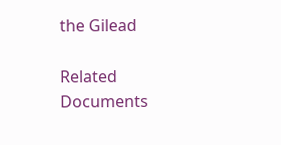the Gilead

Related Documents